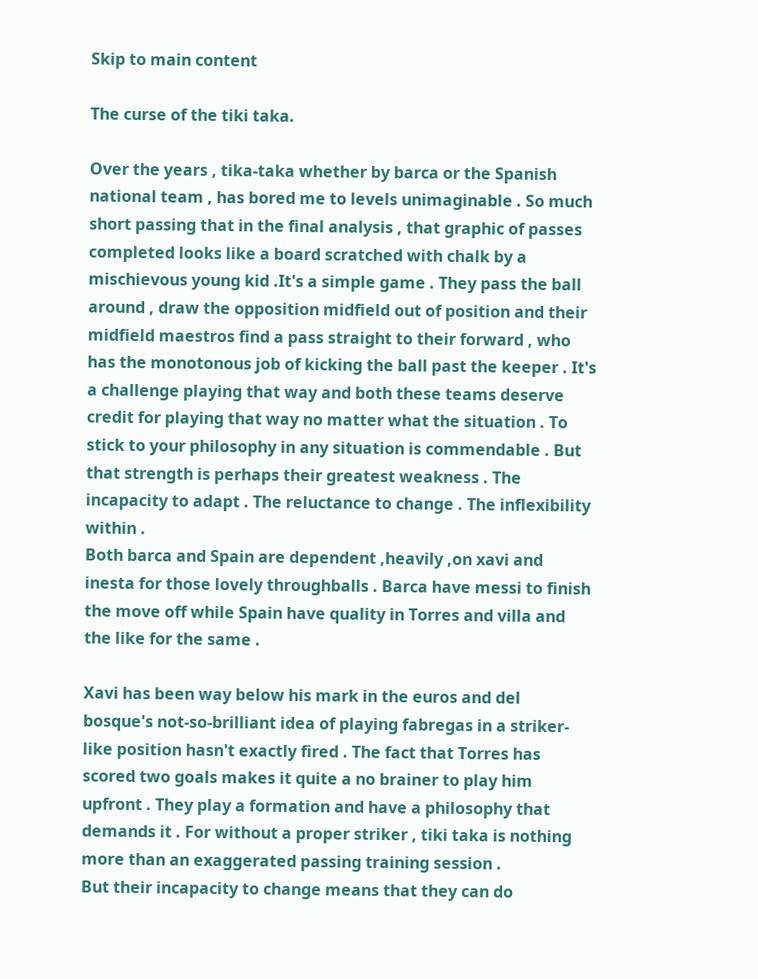Skip to main content

The curse of the tiki taka.

Over the years , tika-taka whether by barca or the Spanish national team , has bored me to levels unimaginable . So much short passing that in the final analysis , that graphic of passes completed looks like a board scratched with chalk by a mischievous young kid .It's a simple game . They pass the ball around , draw the opposition midfield out of position and their midfield maestros find a pass straight to their forward , who has the monotonous job of kicking the ball past the keeper . It's a challenge playing that way and both these teams deserve credit for playing that way no matter what the situation . To stick to your philosophy in any situation is commendable . But that strength is perhaps their greatest weakness . The incapacity to adapt . The reluctance to change . The inflexibility within .
Both barca and Spain are dependent ,heavily ,on xavi and inesta for those lovely throughballs . Barca have messi to finish the move off while Spain have quality in Torres and villa and the like for the same .

Xavi has been way below his mark in the euros and del bosque's not-so-brilliant idea of playing fabregas in a striker-like position hasn't exactly fired . The fact that Torres has scored two goals makes it quite a no brainer to play him upfront . They play a formation and have a philosophy that demands it . For without a proper striker , tiki taka is nothing more than an exaggerated passing training session .
But their incapacity to change means that they can do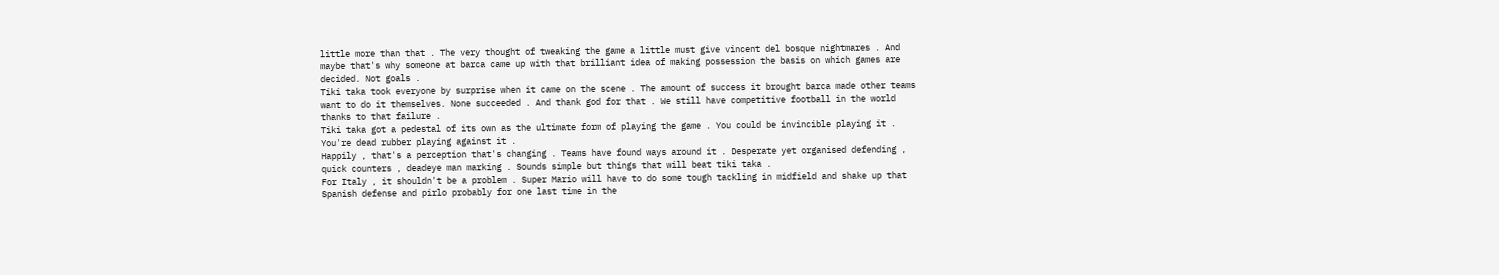little more than that . The very thought of tweaking the game a little must give vincent del bosque nightmares . And maybe that's why someone at barca came up with that brilliant idea of making possession the basis on which games are decided. Not goals .
Tiki taka took everyone by surprise when it came on the scene . The amount of success it brought barca made other teams want to do it themselves. None succeeded . And thank god for that . We still have competitive football in the world thanks to that failure .
Tiki taka got a pedestal of its own as the ultimate form of playing the game . You could be invincible playing it . You're dead rubber playing against it .
Happily , that's a perception that's changing . Teams have found ways around it . Desperate yet organised defending , quick counters , deadeye man marking . Sounds simple but things that will beat tiki taka .
For Italy , it shouldn't be a problem . Super Mario will have to do some tough tackling in midfield and shake up that Spanish defense and pirlo probably for one last time in the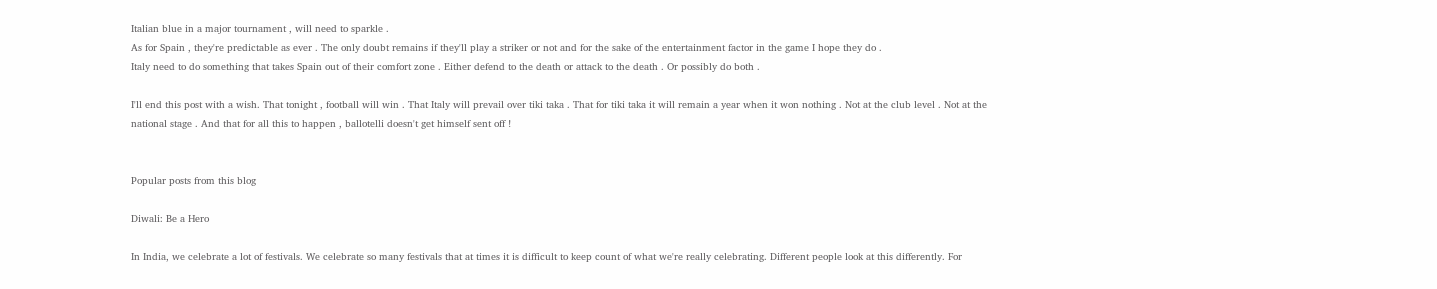Italian blue in a major tournament , will need to sparkle .
As for Spain , they're predictable as ever . The only doubt remains if they'll play a striker or not and for the sake of the entertainment factor in the game I hope they do .
Italy need to do something that takes Spain out of their comfort zone . Either defend to the death or attack to the death . Or possibly do both .

I'll end this post with a wish. That tonight , football will win . That Italy will prevail over tiki taka . That for tiki taka it will remain a year when it won nothing . Not at the club level . Not at the national stage . And that for all this to happen , ballotelli doesn't get himself sent off !


Popular posts from this blog

Diwali: Be a Hero

In India, we celebrate a lot of festivals. We celebrate so many festivals that at times it is difficult to keep count of what we're really celebrating. Different people look at this differently. For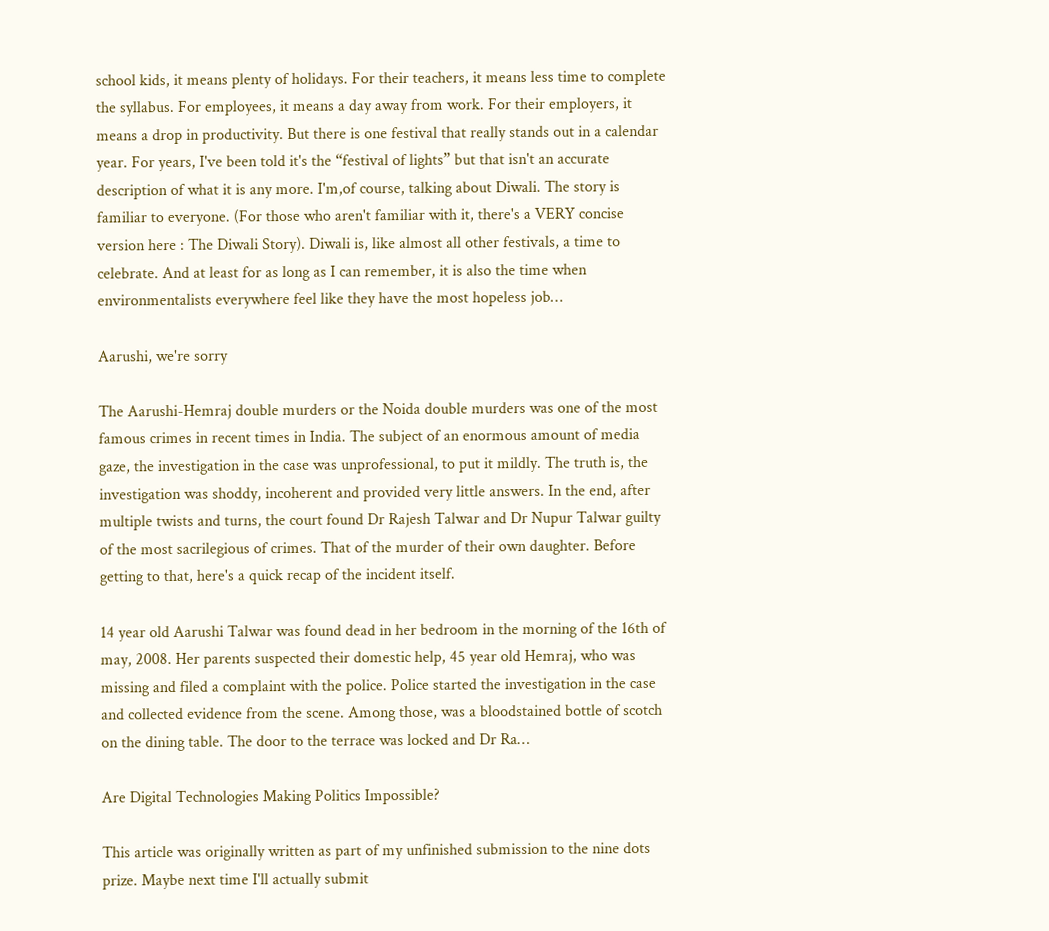school kids, it means plenty of holidays. For their teachers, it means less time to complete the syllabus. For employees, it means a day away from work. For their employers, it means a drop in productivity. But there is one festival that really stands out in a calendar year. For years, I've been told it's the “festival of lights” but that isn't an accurate description of what it is any more. I'm,of course, talking about Diwali. The story is familiar to everyone. (For those who aren't familiar with it, there's a VERY concise version here : The Diwali Story). Diwali is, like almost all other festivals, a time to celebrate. And at least for as long as I can remember, it is also the time when environmentalists everywhere feel like they have the most hopeless job…

Aarushi, we're sorry

The Aarushi-Hemraj double murders or the Noida double murders was one of the most famous crimes in recent times in India. The subject of an enormous amount of media gaze, the investigation in the case was unprofessional, to put it mildly. The truth is, the investigation was shoddy, incoherent and provided very little answers. In the end, after multiple twists and turns, the court found Dr Rajesh Talwar and Dr Nupur Talwar guilty of the most sacrilegious of crimes. That of the murder of their own daughter. Before getting to that, here's a quick recap of the incident itself.

14 year old Aarushi Talwar was found dead in her bedroom in the morning of the 16th of may, 2008. Her parents suspected their domestic help, 45 year old Hemraj, who was missing and filed a complaint with the police. Police started the investigation in the case and collected evidence from the scene. Among those, was a bloodstained bottle of scotch on the dining table. The door to the terrace was locked and Dr Ra…

Are Digital Technologies Making Politics Impossible?

This article was originally written as part of my unfinished submission to the nine dots prize. Maybe next time I'll actually submit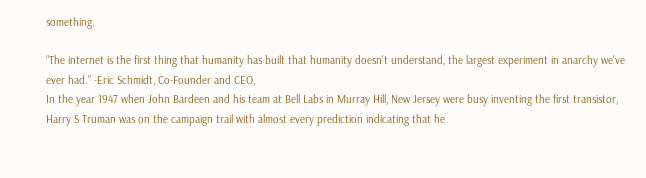something.

“The internet is the first thing that humanity has built that humanity doesn't understand, the largest experiment in anarchy we've ever had.” -Eric Schmidt, Co-Founder and CEO,
In the year 1947 when John Bardeen and his team at Bell Labs in Murray Hill, New Jersey were busy inventing the first transistor, Harry S Truman was on the campaign trail with almost every prediction indicating that he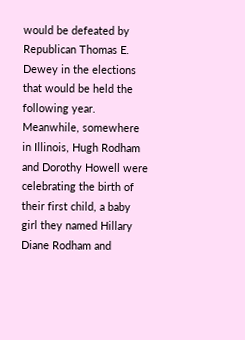would be defeated by Republican Thomas E. Dewey in the elections that would be held the following year. Meanwhile, somewhere in Illinois, Hugh Rodham and Dorothy Howell were celebrating the birth of their first child, a baby girl they named Hillary Diane Rodham and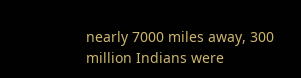nearly 7000 miles away, 300 million Indians were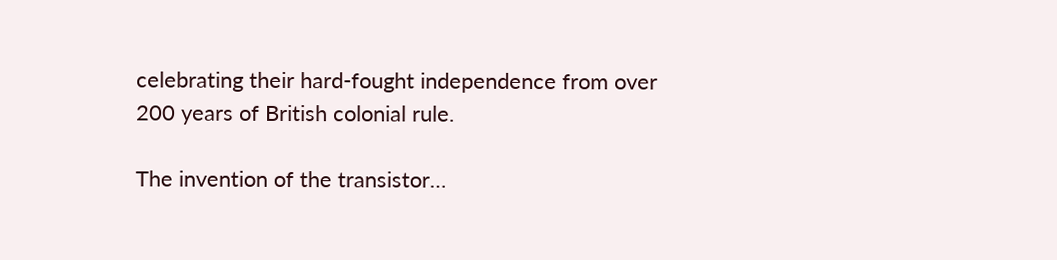celebrating their hard-fought independence from over 200 years of British colonial rule.

The invention of the transistor…